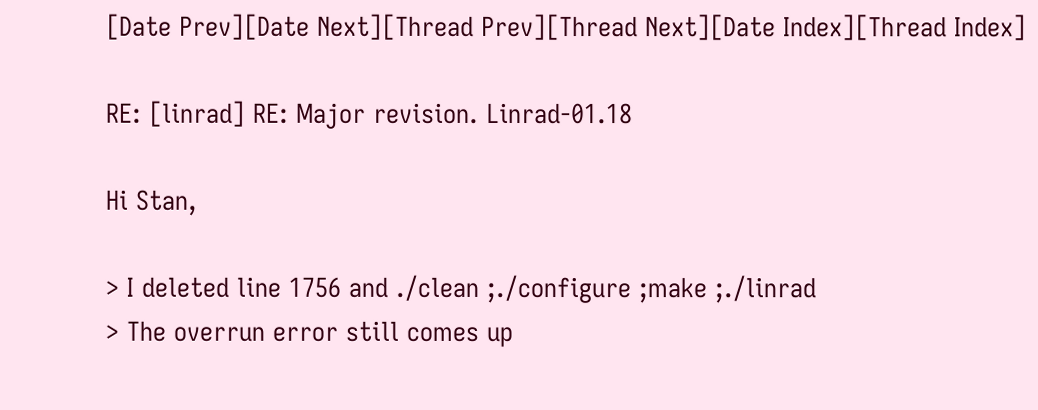[Date Prev][Date Next][Thread Prev][Thread Next][Date Index][Thread Index]

RE: [linrad] RE: Major revision. Linrad-01.18

Hi Stan,

> I deleted line 1756 and ./clean ;./configure ;make ;./linrad
> The overrun error still comes up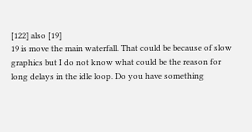[122] also [19]
19 is move the main waterfall. That could be because of slow
graphics but I do not know what could be the reason for
long delays in the idle loop. Do you have something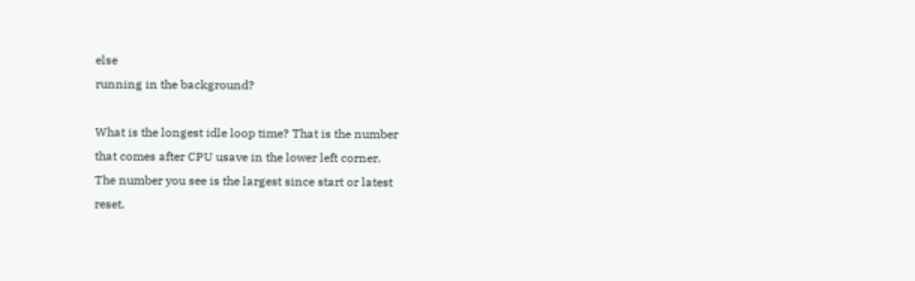else
running in the background?

What is the longest idle loop time? That is the number
that comes after CPU usave in the lower left corner.
The number you see is the largest since start or latest
reset.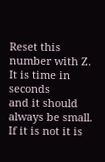Reset this number with Z. It is time in seconds
and it should always be small. If it is not it is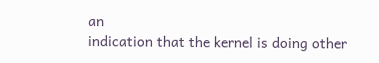an
indication that the kernel is doing other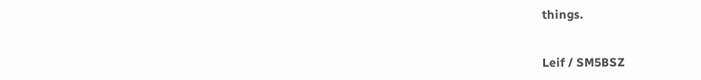things.


Leif / SM5BSZ